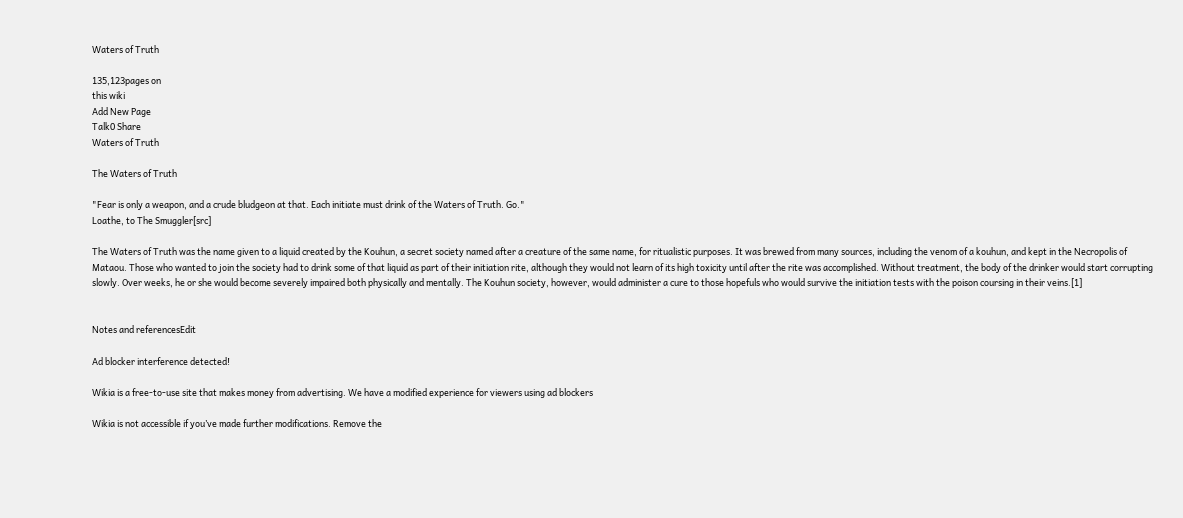Waters of Truth

135,123pages on
this wiki
Add New Page
Talk0 Share
Waters of Truth

The Waters of Truth

"Fear is only a weapon, and a crude bludgeon at that. Each initiate must drink of the Waters of Truth. Go."
Loathe, to The Smuggler[src]

The Waters of Truth was the name given to a liquid created by the Kouhun, a secret society named after a creature of the same name, for ritualistic purposes. It was brewed from many sources, including the venom of a kouhun, and kept in the Necropolis of Mataou. Those who wanted to join the society had to drink some of that liquid as part of their initiation rite, although they would not learn of its high toxicity until after the rite was accomplished. Without treatment, the body of the drinker would start corrupting slowly. Over weeks, he or she would become severely impaired both physically and mentally. The Kouhun society, however, would administer a cure to those hopefuls who would survive the initiation tests with the poison coursing in their veins.[1]


Notes and referencesEdit

Ad blocker interference detected!

Wikia is a free-to-use site that makes money from advertising. We have a modified experience for viewers using ad blockers

Wikia is not accessible if you’ve made further modifications. Remove the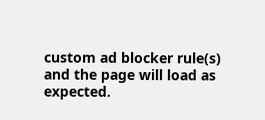custom ad blocker rule(s) and the page will load as expected.